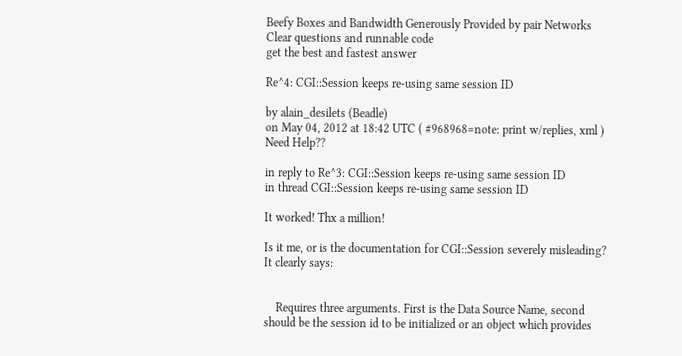Beefy Boxes and Bandwidth Generously Provided by pair Networks
Clear questions and runnable code
get the best and fastest answer

Re^4: CGI::Session keeps re-using same session ID

by alain_desilets (Beadle)
on May 04, 2012 at 18:42 UTC ( #968968=note: print w/replies, xml ) Need Help??

in reply to Re^3: CGI::Session keeps re-using same session ID
in thread CGI::Session keeps re-using same session ID

It worked! Thx a million!

Is it me, or is the documentation for CGI::Session severely misleading? It clearly says:


    Requires three arguments. First is the Data Source Name, second should be the session id to be initialized or an object which provides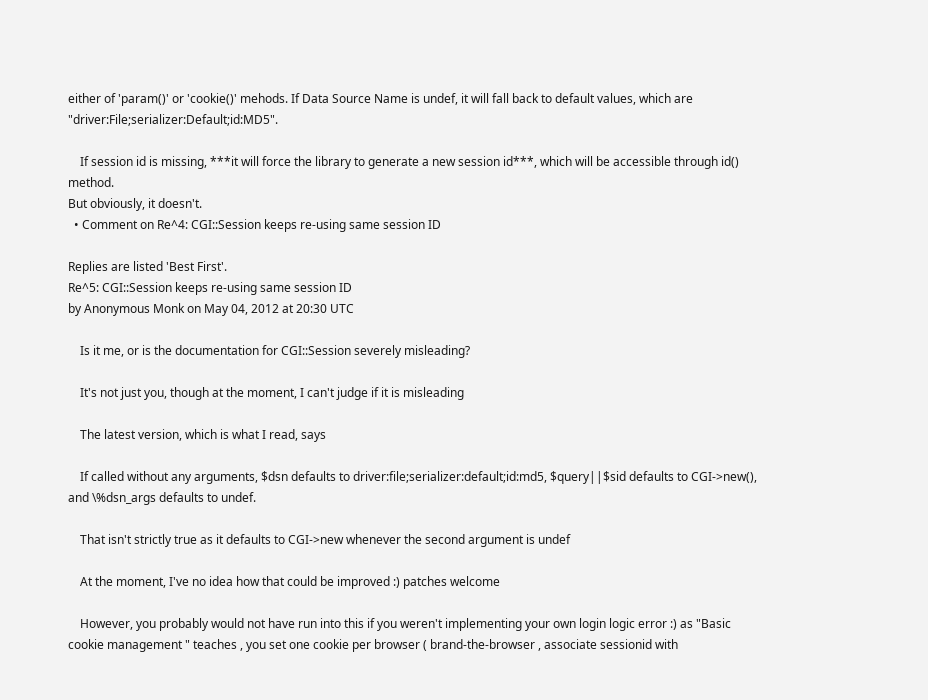either of 'param()' or 'cookie()' mehods. If Data Source Name is undef, it will fall back to default values, which are "driver:File;serializer:Default;id:MD5".

    If session id is missing, ***it will force the library to generate a new session id***, which will be accessible through id() method.
But obviously, it doesn't.
  • Comment on Re^4: CGI::Session keeps re-using same session ID

Replies are listed 'Best First'.
Re^5: CGI::Session keeps re-using same session ID
by Anonymous Monk on May 04, 2012 at 20:30 UTC

    Is it me, or is the documentation for CGI::Session severely misleading?

    It's not just you, though at the moment, I can't judge if it is misleading

    The latest version, which is what I read, says

    If called without any arguments, $dsn defaults to driver:file;serializer:default;id:md5, $query||$sid defaults to CGI->new(), and \%dsn_args defaults to undef.

    That isn't strictly true as it defaults to CGI->new whenever the second argument is undef

    At the moment, I've no idea how that could be improved :) patches welcome

    However, you probably would not have run into this if you weren't implementing your own login logic error :) as "Basic cookie management " teaches , you set one cookie per browser ( brand-the-browser , associate sessionid with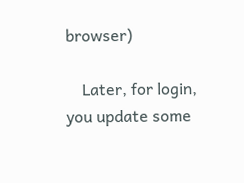browser)

    Later, for login, you update some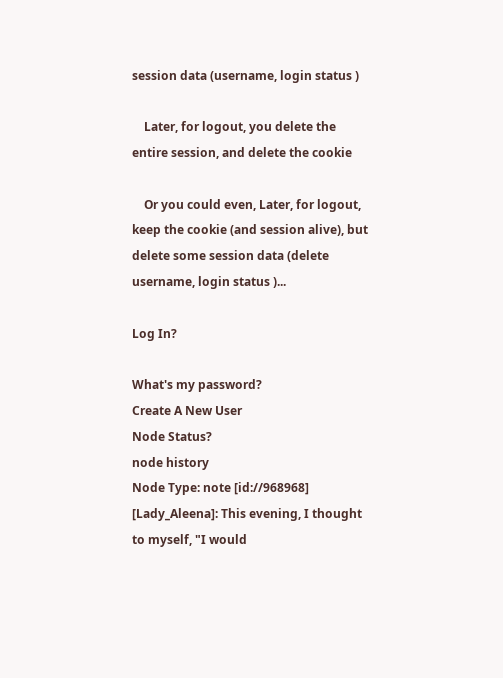session data (username, login status )

    Later, for logout, you delete the entire session, and delete the cookie

    Or you could even, Later, for logout, keep the cookie (and session alive), but delete some session data (delete username, login status )...

Log In?

What's my password?
Create A New User
Node Status?
node history
Node Type: note [id://968968]
[Lady_Aleena]: This evening, I thought to myself, "I would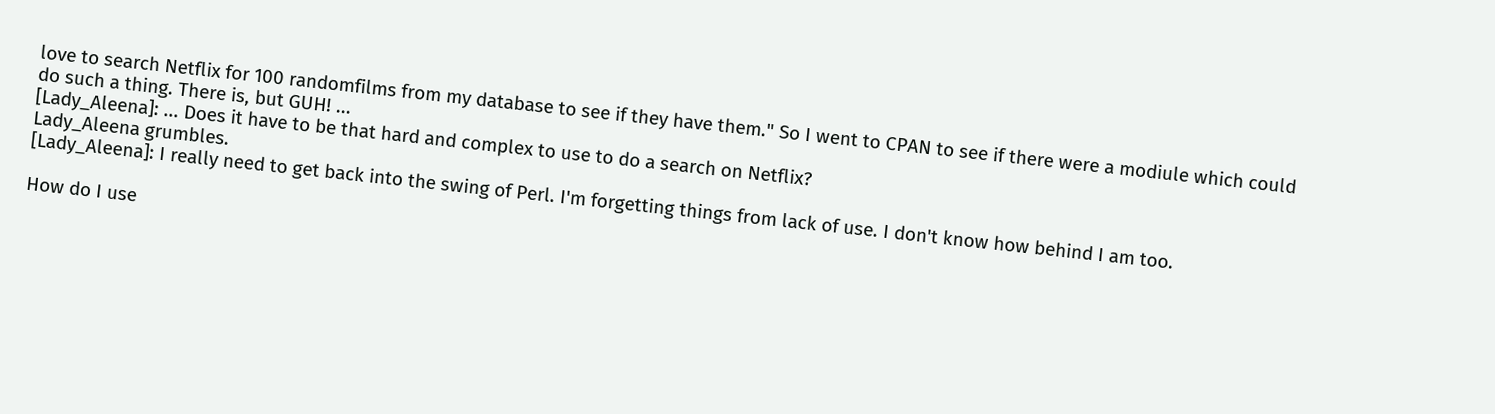love to search Netflix for 100 randomfilms from my database to see if they have them." So I went to CPAN to see if there were a modiule which could do such a thing. There is, but GUH! ...
[Lady_Aleena]: ... Does it have to be that hard and complex to use to do a search on Netflix?
Lady_Aleena grumbles.
[Lady_Aleena]: I really need to get back into the swing of Perl. I'm forgetting things from lack of use. I don't know how behind I am too.

How do I use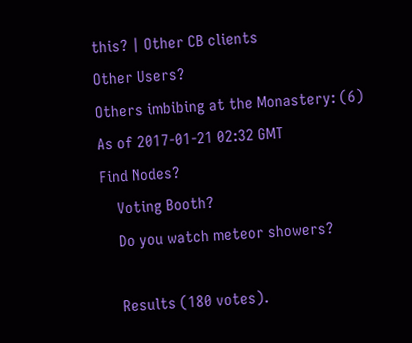this? | Other CB clients
Other Users?
Others imbibing at the Monastery: (6)
As of 2017-01-21 02:32 GMT
Find Nodes?
    Voting Booth?
    Do you watch meteor showers?

    Results (180 votes).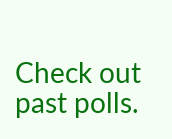Check out past polls.